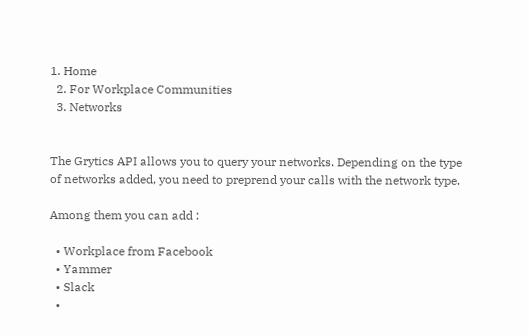1. Home
  2. For Workplace Communities
  3. Networks


The Grytics API allows you to query your networks. Depending on the type of networks added, you need to preprend your calls with the network type.

Among them you can add :

  • Workplace from Facebook
  • Yammer
  • Slack
  •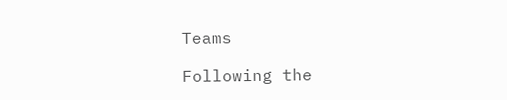Teams

Following the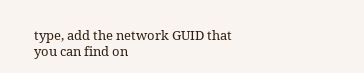type, add the network GUID that you can find on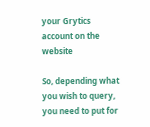your Grytics account on the website

So, depending what you wish to query, you need to put for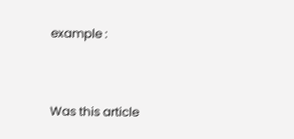example :



Was this article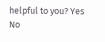helpful to you? Yes No